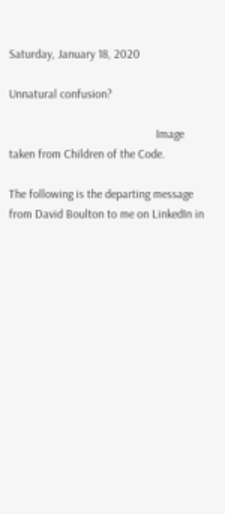Saturday, January 18, 2020

Unnatural confusion?

                                                 Image taken from Children of the Code.

The following is the departing message from David Boulton to me on LinkedIn in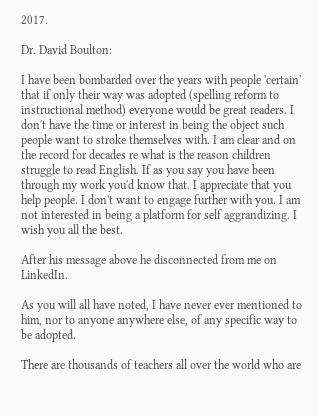2017.

Dr. David Boulton:

I have been bombarded over the years with people 'certain' that if only their way was adopted (spelling reform to instructional method) everyone would be great readers. I don't have the time or interest in being the object such people want to stroke themselves with. I am clear and on the record for decades re what is the reason children struggle to read English. If as you say you have been through my work you'd know that. I appreciate that you help people. I don't want to engage further with you. I am not interested in being a platform for self aggrandizing. I wish you all the best.

After his message above he disconnected from me on LinkedIn.

As you will all have noted, I have never ever mentioned to him, nor to anyone anywhere else, of any specific way to be adopted.

There are thousands of teachers all over the world who are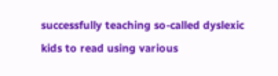successfully teaching so-called dyslexic kids to read using various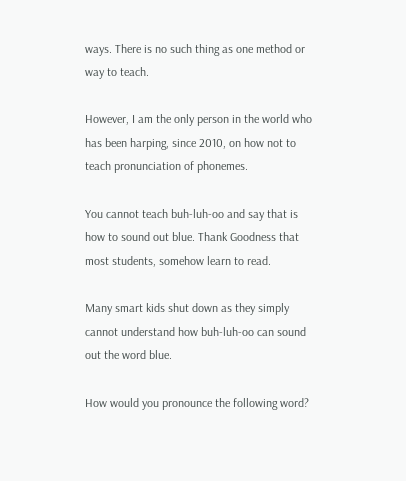ways. There is no such thing as one method or way to teach.

However, I am the only person in the world who has been harping, since 2010, on how not to teach pronunciation of phonemes.

You cannot teach buh-luh-oo and say that is how to sound out blue. Thank Goodness that most students, somehow learn to read.

Many smart kids shut down as they simply cannot understand how buh-luh-oo can sound out the word blue.

How would you pronounce the following word?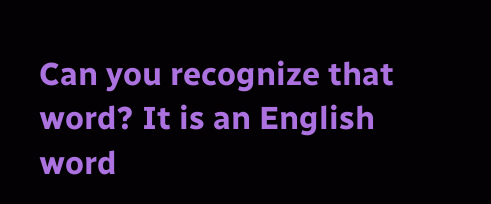Can you recognize that word? It is an English word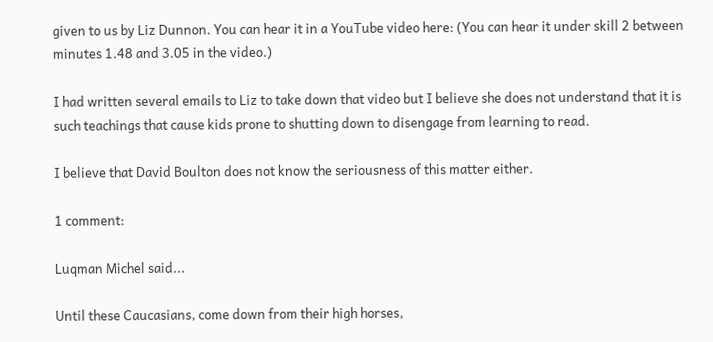given to us by Liz Dunnon. You can hear it in a YouTube video here: (You can hear it under skill 2 between minutes 1.48 and 3.05 in the video.)

I had written several emails to Liz to take down that video but I believe she does not understand that it is such teachings that cause kids prone to shutting down to disengage from learning to read.

I believe that David Boulton does not know the seriousness of this matter either.

1 comment:

Luqman Michel said...

Until these Caucasians, come down from their high horses,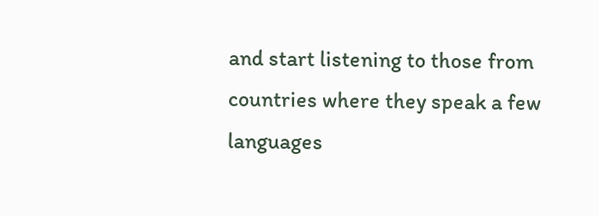and start listening to those from countries where they speak a few languages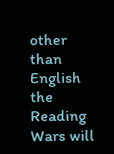other than English the Reading Wars will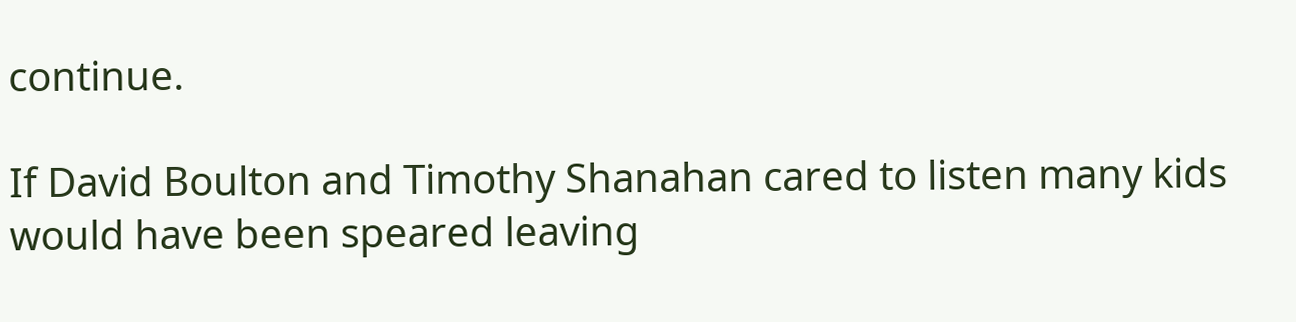continue.

If David Boulton and Timothy Shanahan cared to listen many kids would have been speared leaving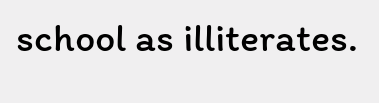school as illiterates.